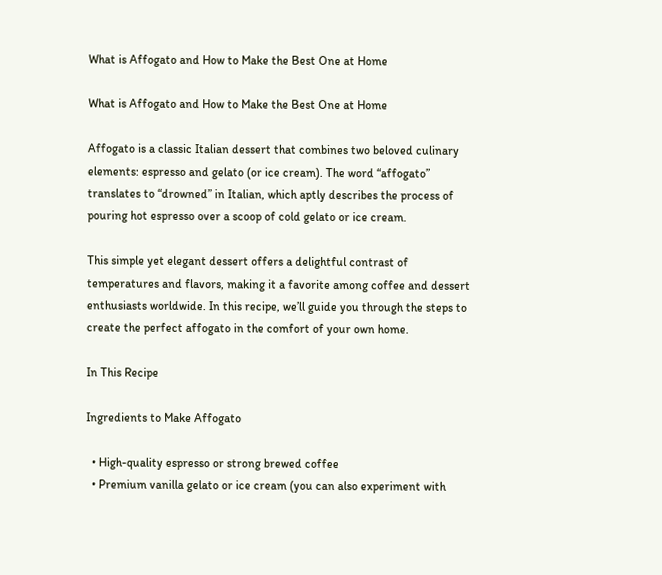What is Affogato and How to Make the Best One at Home

What is Affogato and How to Make the Best One at Home

Affogato is a classic Italian dessert that combines two beloved culinary elements: espresso and gelato (or ice cream). The word “affogato” translates to “drowned” in Italian, which aptly describes the process of pouring hot espresso over a scoop of cold gelato or ice cream.

This simple yet elegant dessert offers a delightful contrast of temperatures and flavors, making it a favorite among coffee and dessert enthusiasts worldwide. In this recipe, we’ll guide you through the steps to create the perfect affogato in the comfort of your own home.

In This Recipe

Ingredients to Make Affogato

  • High-quality espresso or strong brewed coffee
  • Premium vanilla gelato or ice cream (you can also experiment with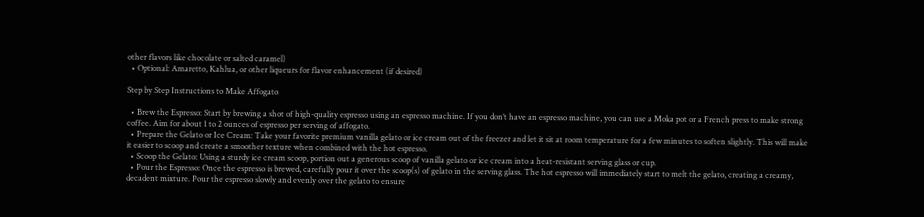other flavors like chocolate or salted caramel)
  • Optional: Amaretto, Kahlua, or other liqueurs for flavor enhancement (if desired)

Step by Step Instructions to Make Affogato

  • Brew the Espresso: Start by brewing a shot of high-quality espresso using an espresso machine. If you don’t have an espresso machine, you can use a Moka pot or a French press to make strong coffee. Aim for about 1 to 2 ounces of espresso per serving of affogato.
  • Prepare the Gelato or Ice Cream: Take your favorite premium vanilla gelato or ice cream out of the freezer and let it sit at room temperature for a few minutes to soften slightly. This will make it easier to scoop and create a smoother texture when combined with the hot espresso.
  • Scoop the Gelato: Using a sturdy ice cream scoop, portion out a generous scoop of vanilla gelato or ice cream into a heat-resistant serving glass or cup.
  • Pour the Espresso: Once the espresso is brewed, carefully pour it over the scoop(s) of gelato in the serving glass. The hot espresso will immediately start to melt the gelato, creating a creamy, decadent mixture. Pour the espresso slowly and evenly over the gelato to ensure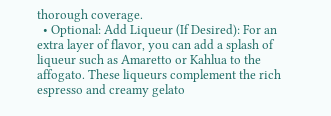thorough coverage.
  • Optional: Add Liqueur (If Desired): For an extra layer of flavor, you can add a splash of liqueur such as Amaretto or Kahlua to the affogato. These liqueurs complement the rich espresso and creamy gelato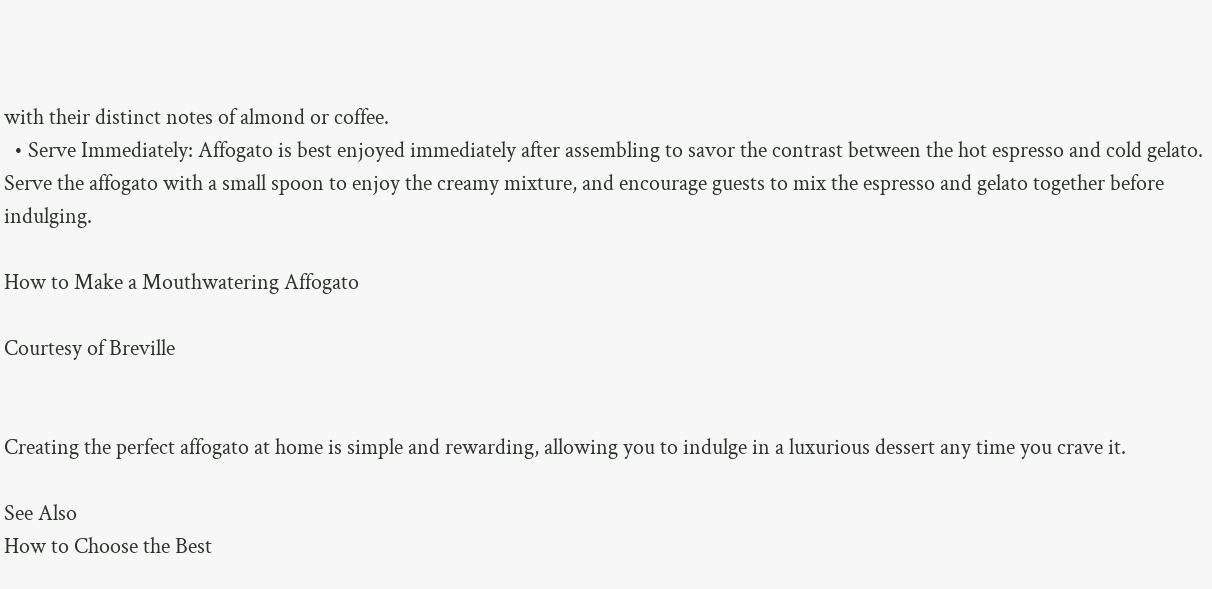with their distinct notes of almond or coffee.
  • Serve Immediately: Affogato is best enjoyed immediately after assembling to savor the contrast between the hot espresso and cold gelato. Serve the affogato with a small spoon to enjoy the creamy mixture, and encourage guests to mix the espresso and gelato together before indulging.

How to Make a Mouthwatering Affogato

Courtesy of Breville


Creating the perfect affogato at home is simple and rewarding, allowing you to indulge in a luxurious dessert any time you crave it.

See Also
How to Choose the Best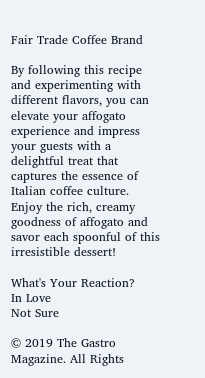Fair Trade Coffee Brand

By following this recipe and experimenting with different flavors, you can elevate your affogato experience and impress your guests with a delightful treat that captures the essence of Italian coffee culture. Enjoy the rich, creamy goodness of affogato and savor each spoonful of this irresistible dessert!

What's Your Reaction?
In Love
Not Sure

© 2019 The Gastro Magazine. All Rights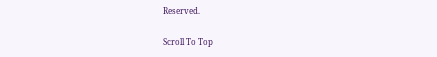Reserved.

Scroll To Top